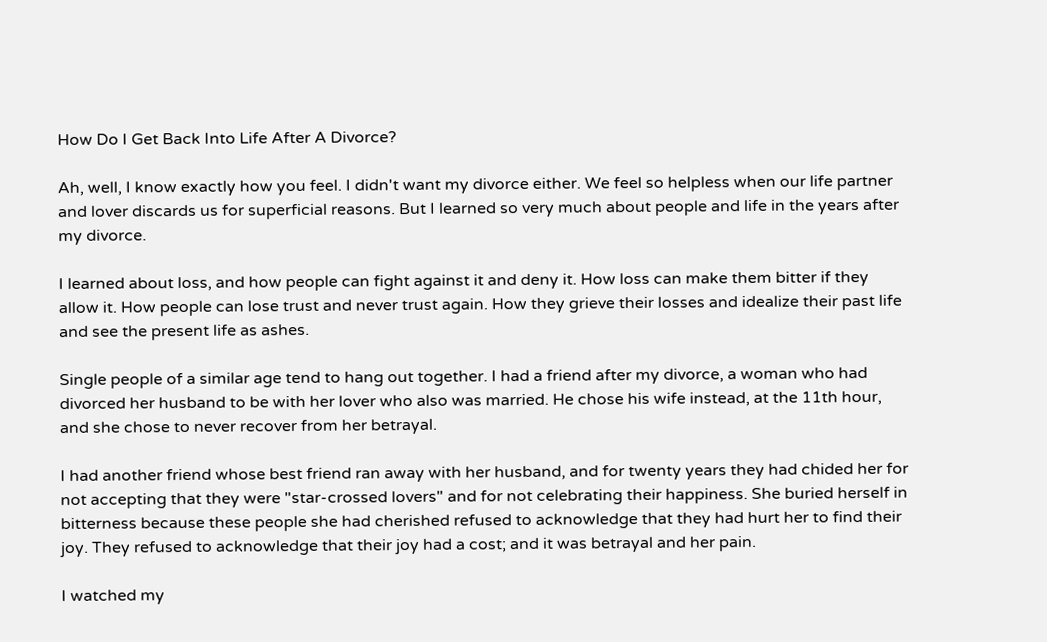How Do I Get Back Into Life After A Divorce?

Ah, well, I know exactly how you feel. I didn't want my divorce either. We feel so helpless when our life partner and lover discards us for superficial reasons. But I learned so very much about people and life in the years after my divorce.

I learned about loss, and how people can fight against it and deny it. How loss can make them bitter if they allow it. How people can lose trust and never trust again. How they grieve their losses and idealize their past life and see the present life as ashes.

Single people of a similar age tend to hang out together. I had a friend after my divorce, a woman who had divorced her husband to be with her lover who also was married. He chose his wife instead, at the 11th hour, and she chose to never recover from her betrayal.

I had another friend whose best friend ran away with her husband, and for twenty years they had chided her for not accepting that they were "star-crossed lovers" and for not celebrating their happiness. She buried herself in bitterness because these people she had cherished refused to acknowledge that they had hurt her to find their joy. They refused to acknowledge that their joy had a cost; and it was betrayal and her pain.

I watched my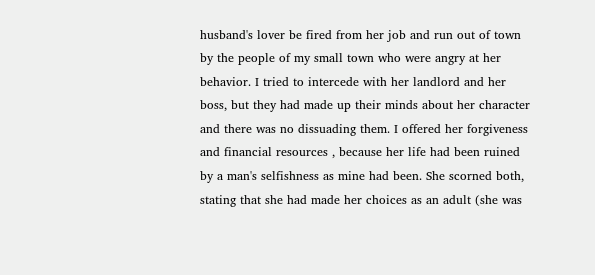husband's lover be fired from her job and run out of town by the people of my small town who were angry at her behavior. I tried to intercede with her landlord and her boss, but they had made up their minds about her character and there was no dissuading them. I offered her forgiveness and financial resources , because her life had been ruined by a man's selfishness as mine had been. She scorned both, stating that she had made her choices as an adult (she was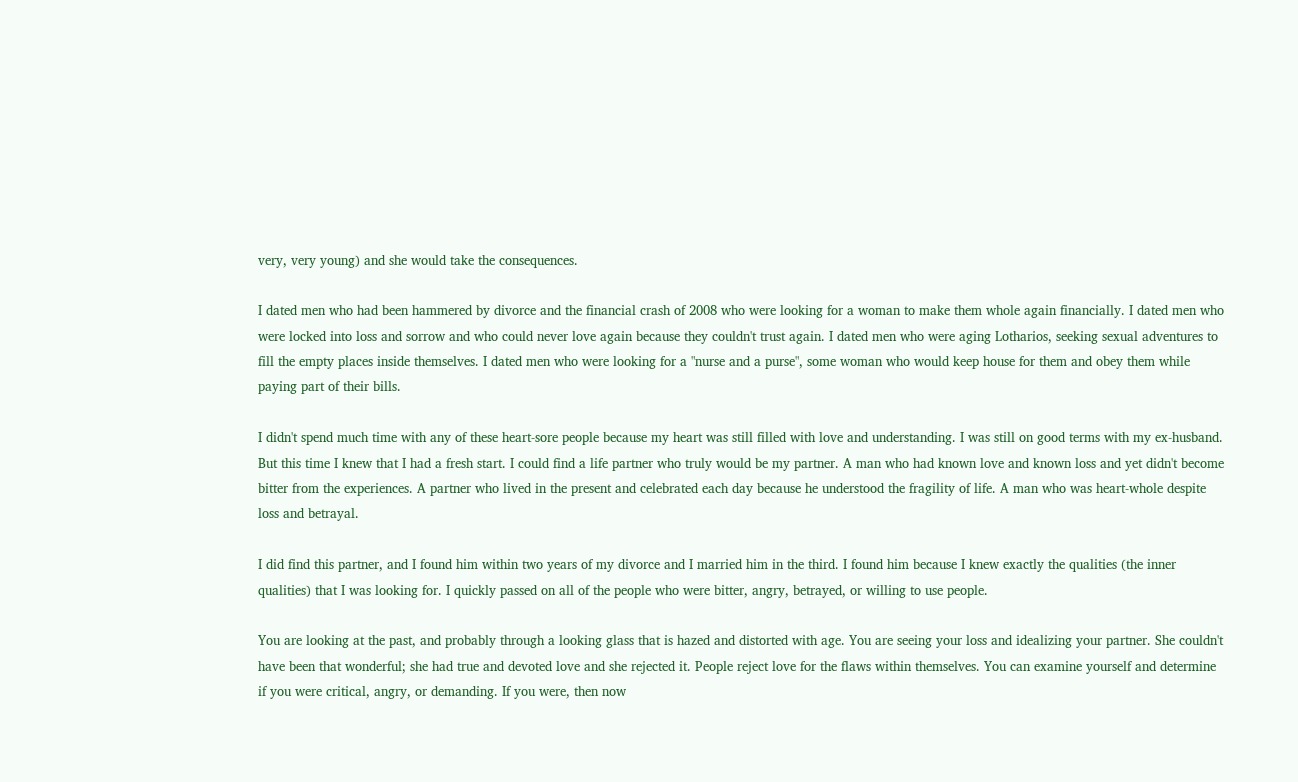very, very young) and she would take the consequences.

I dated men who had been hammered by divorce and the financial crash of 2008 who were looking for a woman to make them whole again financially. I dated men who were locked into loss and sorrow and who could never love again because they couldn't trust again. I dated men who were aging Lotharios, seeking sexual adventures to fill the empty places inside themselves. I dated men who were looking for a "nurse and a purse", some woman who would keep house for them and obey them while paying part of their bills.

I didn't spend much time with any of these heart-sore people because my heart was still filled with love and understanding. I was still on good terms with my ex-husband. But this time I knew that I had a fresh start. I could find a life partner who truly would be my partner. A man who had known love and known loss and yet didn't become bitter from the experiences. A partner who lived in the present and celebrated each day because he understood the fragility of life. A man who was heart-whole despite loss and betrayal.

I did find this partner, and I found him within two years of my divorce and I married him in the third. I found him because I knew exactly the qualities (the inner qualities) that I was looking for. I quickly passed on all of the people who were bitter, angry, betrayed, or willing to use people.

You are looking at the past, and probably through a looking glass that is hazed and distorted with age. You are seeing your loss and idealizing your partner. She couldn't have been that wonderful; she had true and devoted love and she rejected it. People reject love for the flaws within themselves. You can examine yourself and determine if you were critical, angry, or demanding. If you were, then now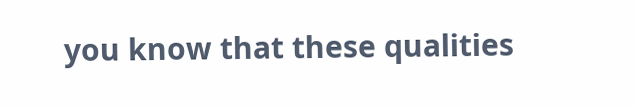you know that these qualities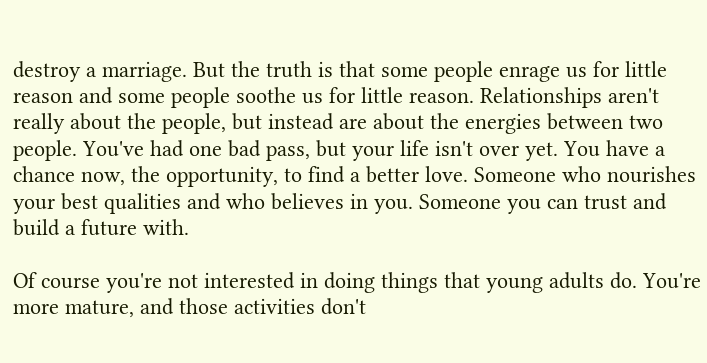destroy a marriage. But the truth is that some people enrage us for little reason and some people soothe us for little reason. Relationships aren't really about the people, but instead are about the energies between two people. You've had one bad pass, but your life isn't over yet. You have a chance now, the opportunity, to find a better love. Someone who nourishes your best qualities and who believes in you. Someone you can trust and build a future with.

Of course you're not interested in doing things that young adults do. You're more mature, and those activities don't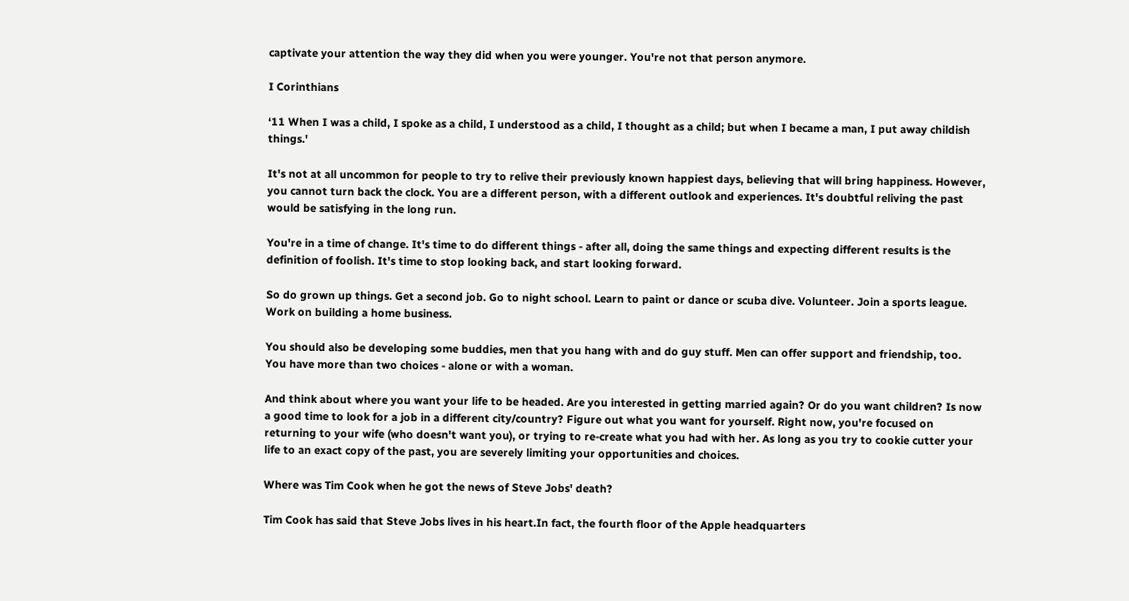captivate your attention the way they did when you were younger. You're not that person anymore.

I Corinthians

‘11 When I was a child, I spoke as a child, I understood as a child, I thought as a child; but when I became a man, I put away childish things.'

It's not at all uncommon for people to try to relive their previously known happiest days, believing that will bring happiness. However, you cannot turn back the clock. You are a different person, with a different outlook and experiences. It's doubtful reliving the past would be satisfying in the long run.

You're in a time of change. It's time to do different things - after all, doing the same things and expecting different results is the definition of foolish. It's time to stop looking back, and start looking forward.

So do grown up things. Get a second job. Go to night school. Learn to paint or dance or scuba dive. Volunteer. Join a sports league. Work on building a home business.

You should also be developing some buddies, men that you hang with and do guy stuff. Men can offer support and friendship, too. You have more than two choices - alone or with a woman.

And think about where you want your life to be headed. Are you interested in getting married again? Or do you want children? Is now a good time to look for a job in a different city/country? Figure out what you want for yourself. Right now, you're focused on returning to your wife (who doesn't want you), or trying to re-create what you had with her. As long as you try to cookie cutter your life to an exact copy of the past, you are severely limiting your opportunities and choices.

Where was Tim Cook when he got the news of Steve Jobs' death?

Tim Cook has said that Steve Jobs lives in his heart.In fact, the fourth floor of the Apple headquarters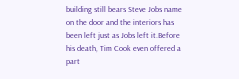building still bears Steve Jobs name on the door and the interiors has been left just as Jobs left it.Before his death, Tim Cook even offered a part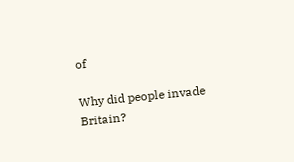of

Why did people invade Britain?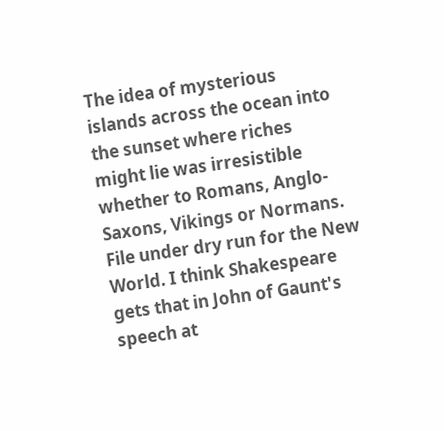The idea of mysterious islands across the ocean into the sunset where riches might lie was irresistible whether to Romans, Anglo-Saxons, Vikings or Normans. File under dry run for the New World. I think Shakespeare gets that in John of Gaunt's speech at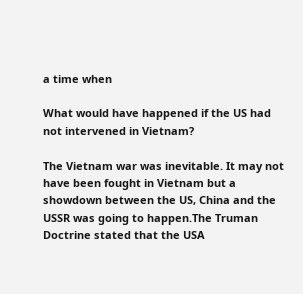a time when

What would have happened if the US had not intervened in Vietnam?

The Vietnam war was inevitable. It may not have been fought in Vietnam but a showdown between the US, China and the USSR was going to happen.The Truman Doctrine stated that the USA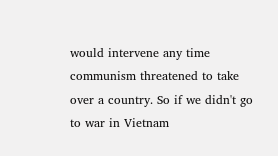would intervene any time communism threatened to take over a country. So if we didn't go to war in Vietnam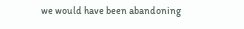we would have been abandoning